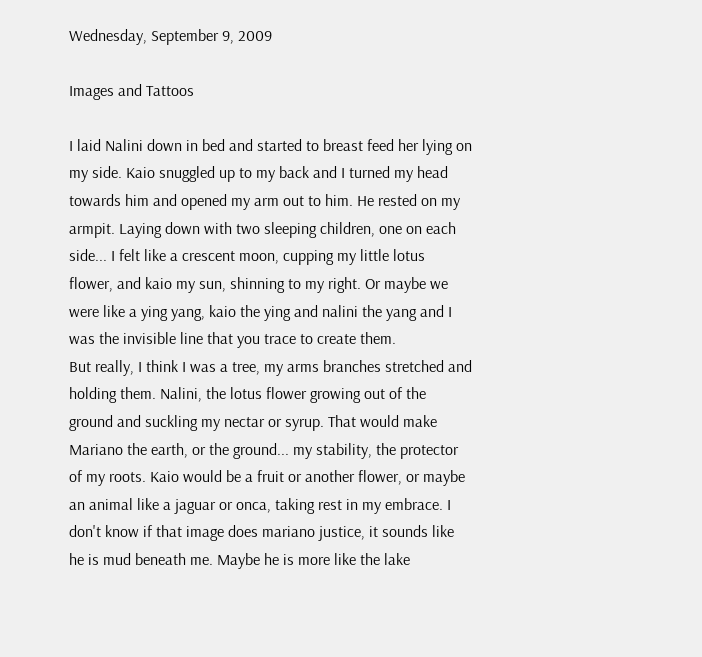Wednesday, September 9, 2009

Images and Tattoos

I laid Nalini down in bed and started to breast feed her lying on my side. Kaio snuggled up to my back and I turned my head towards him and opened my arm out to him. He rested on my armpit. Laying down with two sleeping children, one on each side... I felt like a crescent moon, cupping my little lotus flower, and kaio my sun, shinning to my right. Or maybe we were like a ying yang, kaio the ying and nalini the yang and I was the invisible line that you trace to create them.
But really, I think I was a tree, my arms branches stretched and holding them. Nalini, the lotus flower growing out of the ground and suckling my nectar or syrup. That would make Mariano the earth, or the ground... my stability, the protector of my roots. Kaio would be a fruit or another flower, or maybe an animal like a jaguar or onca, taking rest in my embrace. I don't know if that image does mariano justice, it sounds like he is mud beneath me. Maybe he is more like the lake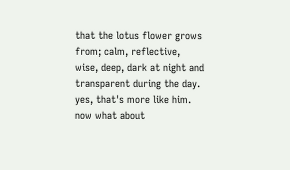that the lotus flower grows from; calm, reflective, wise, deep, dark at night and transparent during the day. yes, that's more like him. now what about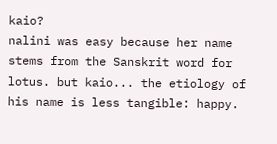kaio?
nalini was easy because her name stems from the Sanskrit word for lotus. but kaio... the etiology of his name is less tangible: happy.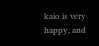kaio is very happy, and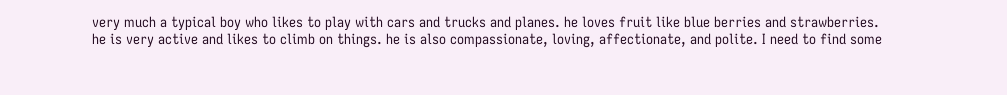very much a typical boy who likes to play with cars and trucks and planes. he loves fruit like blue berries and strawberries.
he is very active and likes to climb on things. he is also compassionate, loving, affectionate, and polite. I need to find some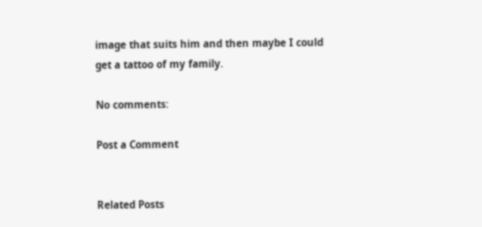image that suits him and then maybe I could get a tattoo of my family.

No comments:

Post a Comment


Related Posts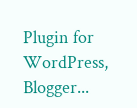Plugin for WordPress, Blogger...